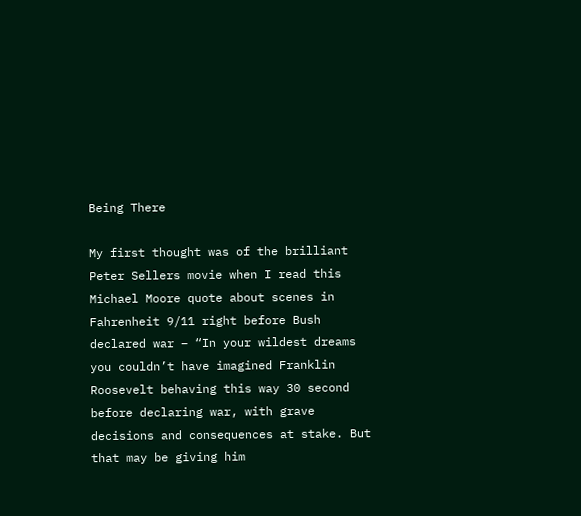Being There

My first thought was of the brilliant Peter Sellers movie when I read this Michael Moore quote about scenes in Fahrenheit 9/11 right before Bush declared war – “In your wildest dreams you couldn’t have imagined Franklin Roosevelt behaving this way 30 second before declaring war, with grave decisions and consequences at stake. But that may be giving him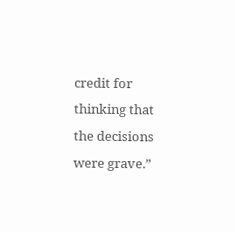credit for thinking that the decisions were grave.”